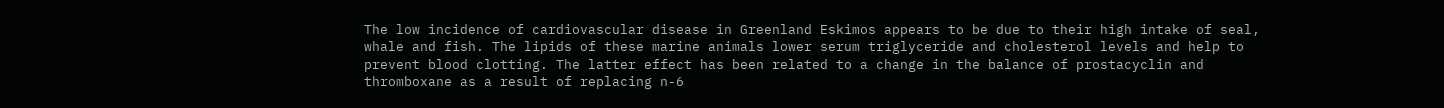The low incidence of cardiovascular disease in Greenland Eskimos appears to be due to their high intake of seal, whale and fish. The lipids of these marine animals lower serum triglyceride and cholesterol levels and help to prevent blood clotting. The latter effect has been related to a change in the balance of prostacyclin and thromboxane as a result of replacing n-6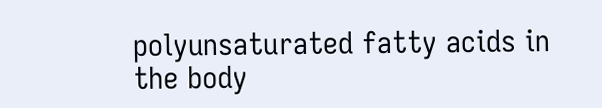polyunsaturated fatty acids in the body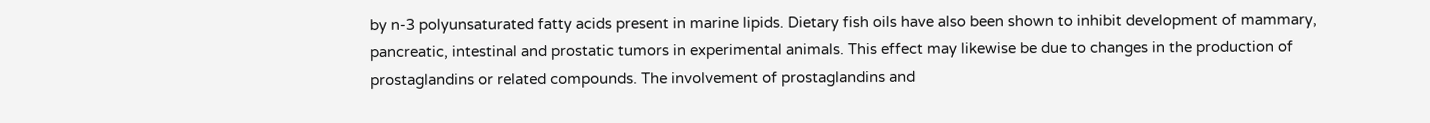by n-3 polyunsaturated fatty acids present in marine lipids. Dietary fish oils have also been shown to inhibit development of mammary, pancreatic, intestinal and prostatic tumors in experimental animals. This effect may likewise be due to changes in the production of prostaglandins or related compounds. The involvement of prostaglandins and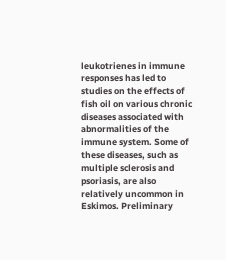leukotrienes in immune responses has led to studies on the effects of fish oil on various chronic diseases associated with abnormalities of the immune system. Some of these diseases, such as multiple sclerosis and psoriasis, are also relatively uncommon in Eskimos. Preliminary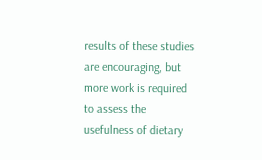results of these studies are encouraging, but more work is required to assess the usefulness of dietary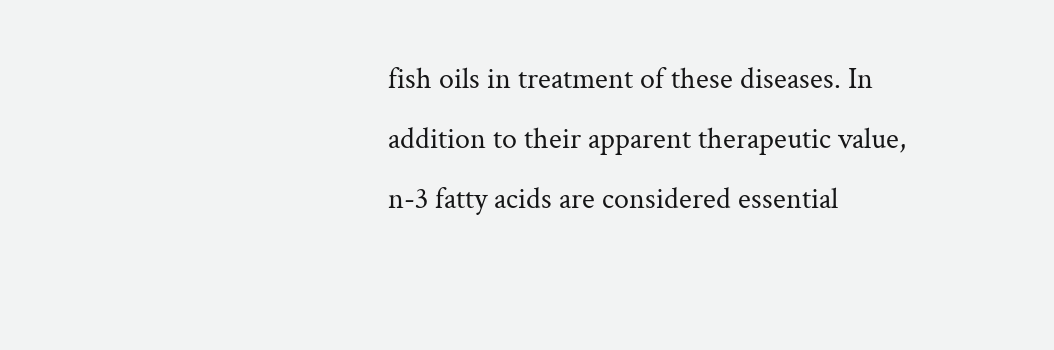fish oils in treatment of these diseases. In addition to their apparent therapeutic value, n-3 fatty acids are considered essential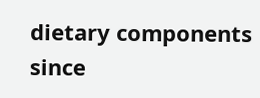dietary components since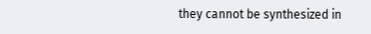they cannot be synthesized in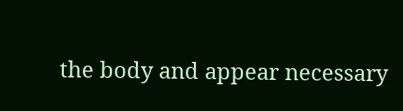the body and appear necessary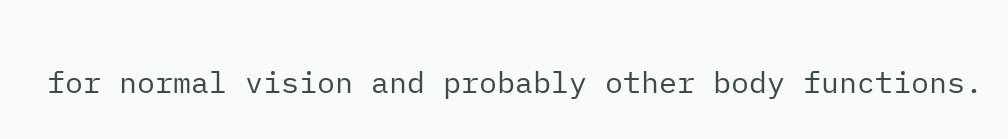for normal vision and probably other body functions.